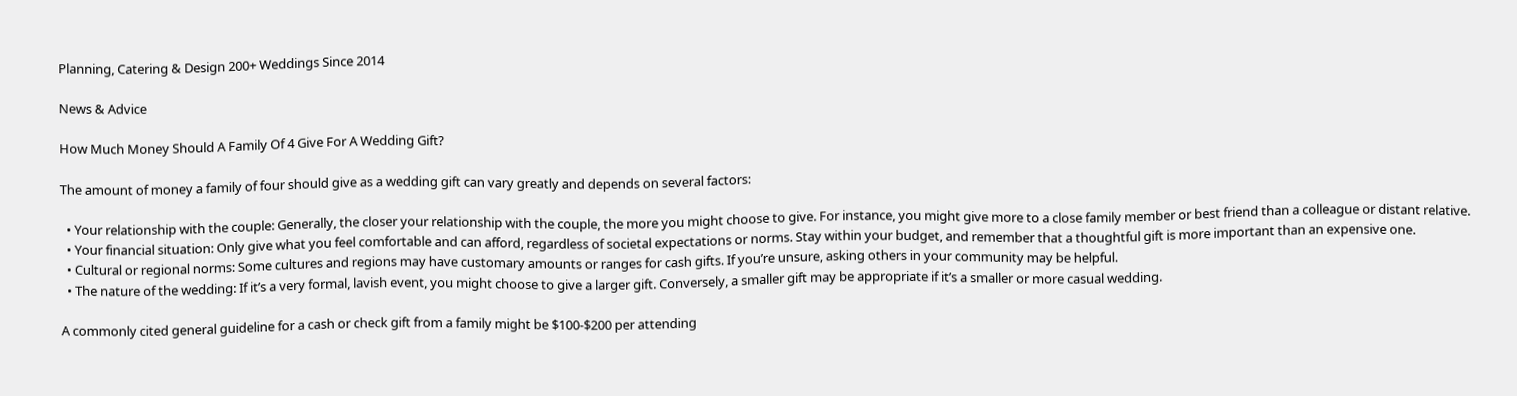Planning, Catering & Design 200+ Weddings Since 2014

News & Advice

How Much Money Should A Family Of 4 Give For A Wedding Gift?

The amount of money a family of four should give as a wedding gift can vary greatly and depends on several factors:

  • Your relationship with the couple: Generally, the closer your relationship with the couple, the more you might choose to give. For instance, you might give more to a close family member or best friend than a colleague or distant relative.
  • Your financial situation: Only give what you feel comfortable and can afford, regardless of societal expectations or norms. Stay within your budget, and remember that a thoughtful gift is more important than an expensive one.
  • Cultural or regional norms: Some cultures and regions may have customary amounts or ranges for cash gifts. If you’re unsure, asking others in your community may be helpful.
  • The nature of the wedding: If it’s a very formal, lavish event, you might choose to give a larger gift. Conversely, a smaller gift may be appropriate if it’s a smaller or more casual wedding.

A commonly cited general guideline for a cash or check gift from a family might be $100-$200 per attending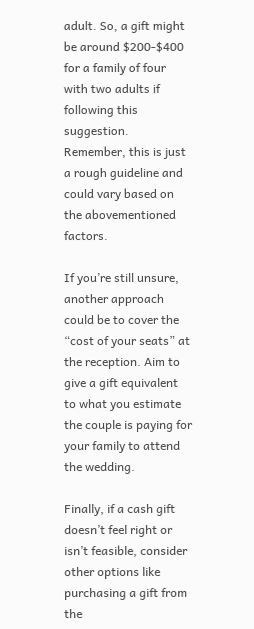adult. So, a gift might be around $200-$400 for a family of four with two adults if following this suggestion. Remember, this is just a rough guideline and could vary based on the abovementioned factors.

If you’re still unsure, another approach could be to cover the “cost of your seats” at the reception. Aim to give a gift equivalent to what you estimate the couple is paying for your family to attend the wedding.

Finally, if a cash gift doesn’t feel right or isn’t feasible, consider other options like purchasing a gift from the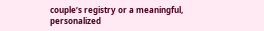couple’s registry or a meaningful, personalized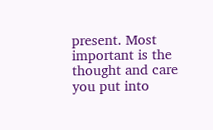present. Most important is the thought and care you put into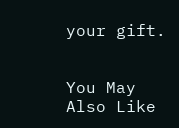your gift.


You May Also Like